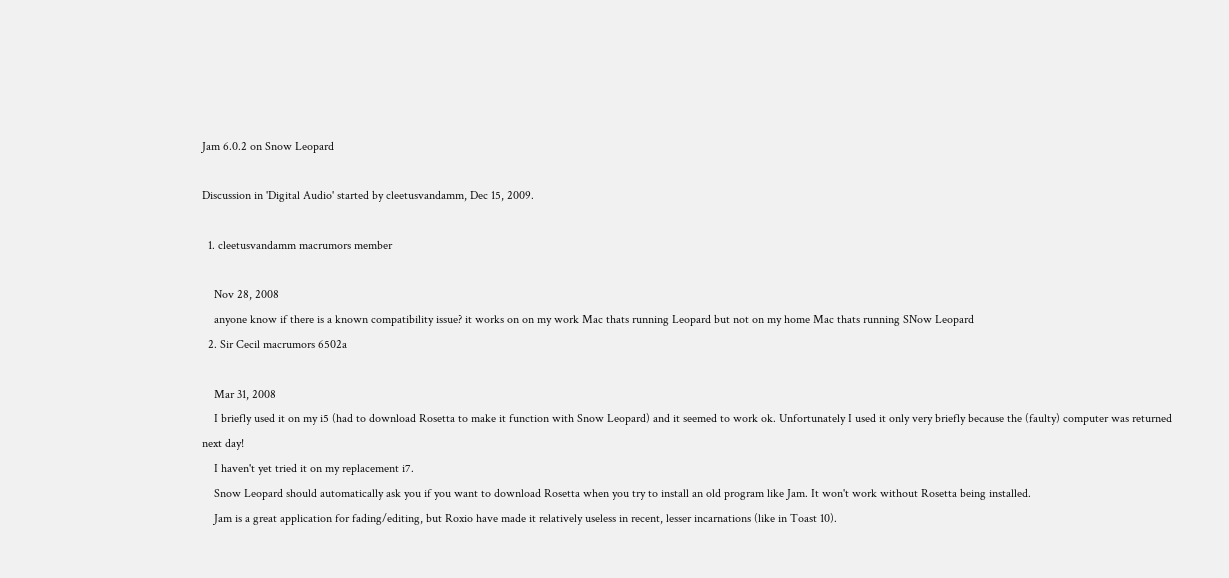Jam 6.0.2 on Snow Leopard

Discussion in 'Digital Audio' started by cleetusvandamm, Dec 15, 2009.

  1. cleetusvandamm macrumors member

    Nov 28, 2008
    anyone know if there is a known compatibility issue? it works on on my work Mac thats running Leopard but not on my home Mac thats running SNow Leopard
  2. Sir Cecil macrumors 6502a

    Mar 31, 2008
    I briefly used it on my i5 (had to download Rosetta to make it function with Snow Leopard) and it seemed to work ok. Unfortunately I used it only very briefly because the (faulty) computer was returned next day!
    I haven't yet tried it on my replacement i7.
    Snow Leopard should automatically ask you if you want to download Rosetta when you try to install an old program like Jam. It won't work without Rosetta being installed.
    Jam is a great application for fading/editing, but Roxio have made it relatively useless in recent, lesser incarnations (like in Toast 10).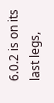6.0.2 is on its last legs,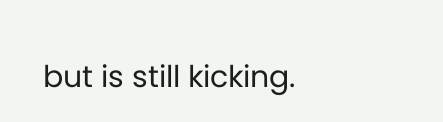but is still kicking.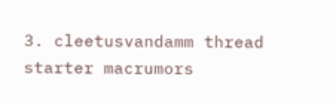3. cleetusvandamm thread starter macrumors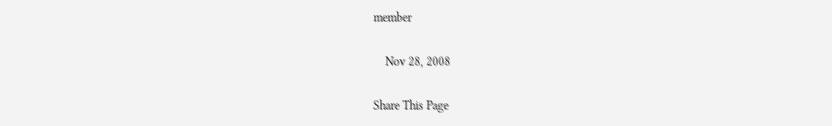member

    Nov 28, 2008

Share This Page